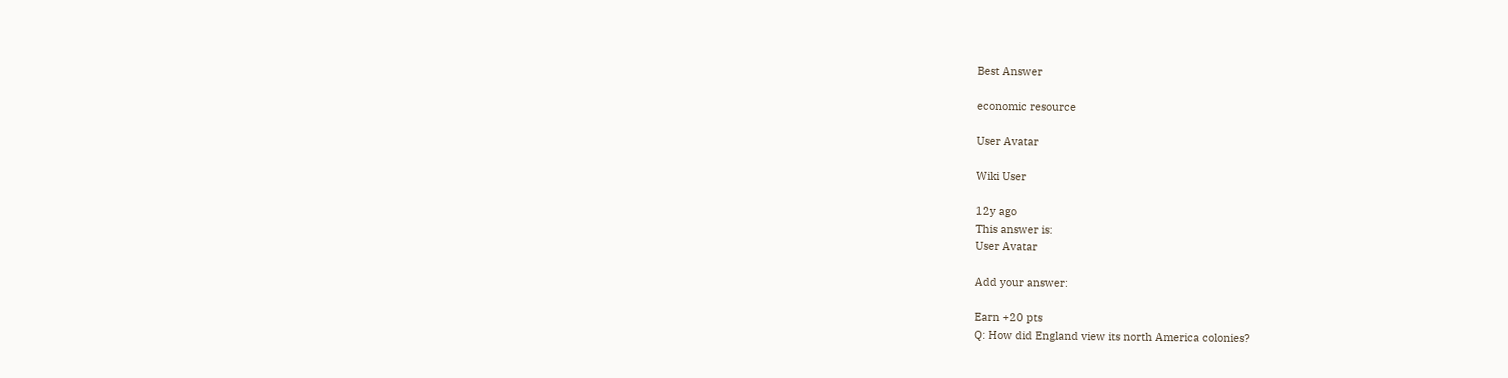Best Answer

economic resource

User Avatar

Wiki User

12y ago
This answer is:
User Avatar

Add your answer:

Earn +20 pts
Q: How did England view its north America colonies?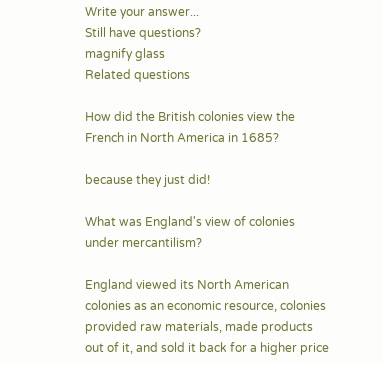Write your answer...
Still have questions?
magnify glass
Related questions

How did the British colonies view the French in North America in 1685?

because they just did!

What was England's view of colonies under mercantilism?

England viewed its North American colonies as an economic resource, colonies provided raw materials, made products out of it, and sold it back for a higher price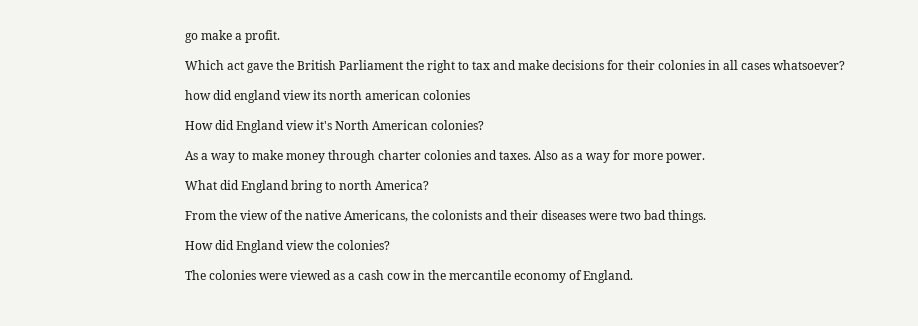go make a profit.

Which act gave the British Parliament the right to tax and make decisions for their colonies in all cases whatsoever?

how did england view its north american colonies

How did England view it's North American colonies?

As a way to make money through charter colonies and taxes. Also as a way for more power.

What did England bring to north America?

From the view of the native Americans, the colonists and their diseases were two bad things.

How did England view the colonies?

The colonies were viewed as a cash cow in the mercantile economy of England.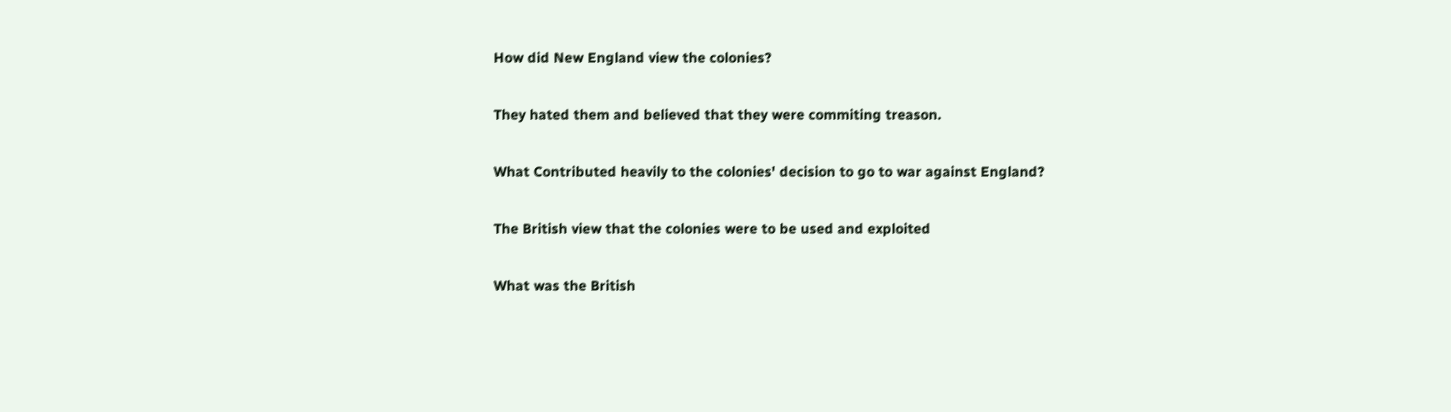How did New England view the colonies?

They hated them and believed that they were commiting treason.

What Contributed heavily to the colonies' decision to go to war against England?

The British view that the colonies were to be used and exploited

What was the British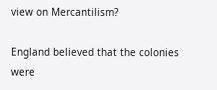view on Mercantilism?

England believed that the colonies were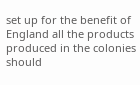set up for the benefit of England all the products produced in the colonies should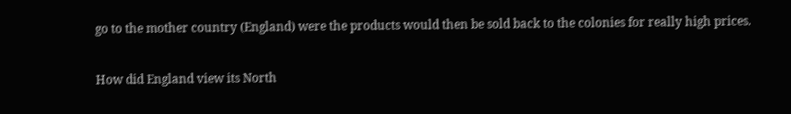go to the mother country (England) were the products would then be sold back to the colonies for really high prices.

How did England view its North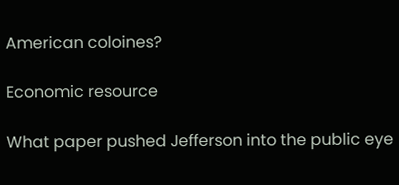American coloines?

Economic resource

What paper pushed Jefferson into the public eye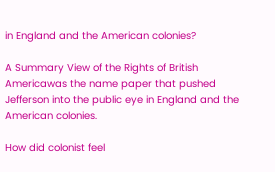in England and the American colonies?

A Summary View of the Rights of British Americawas the name paper that pushed Jefferson into the public eye in England and the American colonies.

How did colonist feel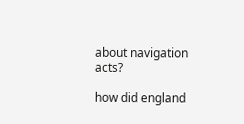about navigation acts?

how did england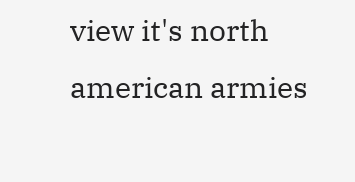view it's north american armies